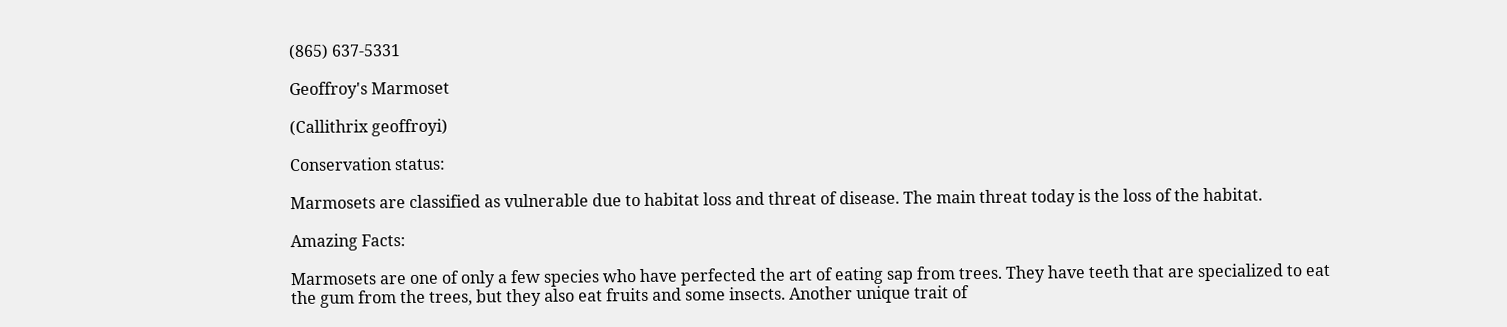(865) 637-5331

Geoffroy's Marmoset

(Callithrix geoffroyi)

Conservation status:

Marmosets are classified as vulnerable due to habitat loss and threat of disease. The main threat today is the loss of the habitat.

Amazing Facts:

Marmosets are one of only a few species who have perfected the art of eating sap from trees. They have teeth that are specialized to eat the gum from the trees, but they also eat fruits and some insects. Another unique trait of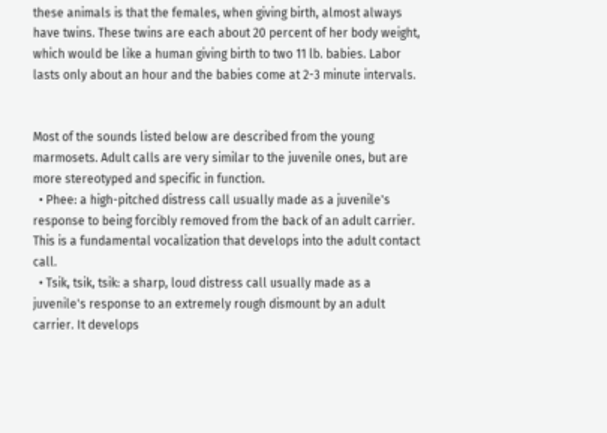these animals is that the females, when giving birth, almost always have twins. These twins are each about 20 percent of her body weight, which would be like a human giving birth to two 11 lb. babies. Labor lasts only about an hour and the babies come at 2-3 minute intervals.


Most of the sounds listed below are described from the young marmosets. Adult calls are very similar to the juvenile ones, but are more stereotyped and specific in function.
  • Phee: a high-pitched distress call usually made as a juvenile's response to being forcibly removed from the back of an adult carrier. This is a fundamental vocalization that develops into the adult contact call.
  • Tsik, tsik, tsik: a sharp, loud distress call usually made as a juvenile's response to an extremely rough dismount by an adult carrier. It develops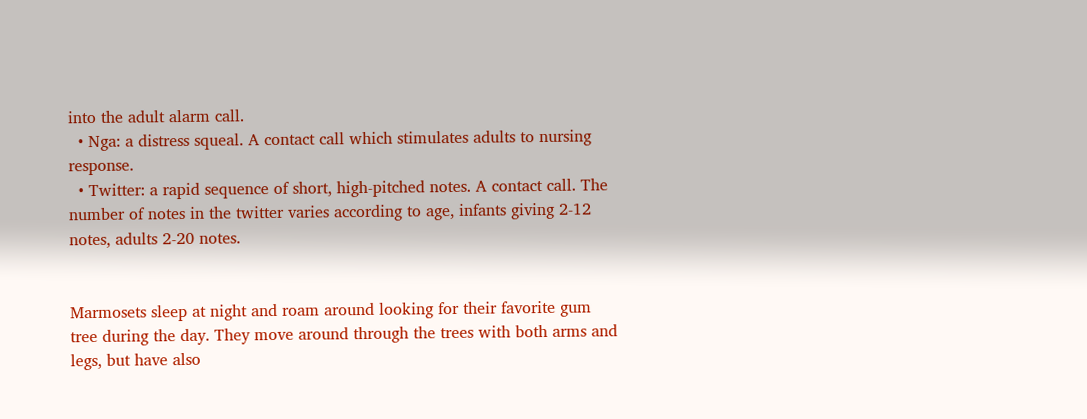into the adult alarm call.
  • Nga: a distress squeal. A contact call which stimulates adults to nursing response.
  • Twitter: a rapid sequence of short, high-pitched notes. A contact call. The number of notes in the twitter varies according to age, infants giving 2-12 notes, adults 2-20 notes.


Marmosets sleep at night and roam around looking for their favorite gum tree during the day. They move around through the trees with both arms and legs, but have also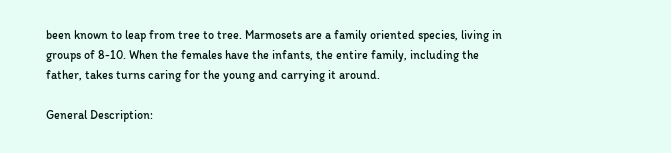been known to leap from tree to tree. Marmosets are a family oriented species, living in groups of 8-10. When the females have the infants, the entire family, including the father, takes turns caring for the young and carrying it around.

General Description: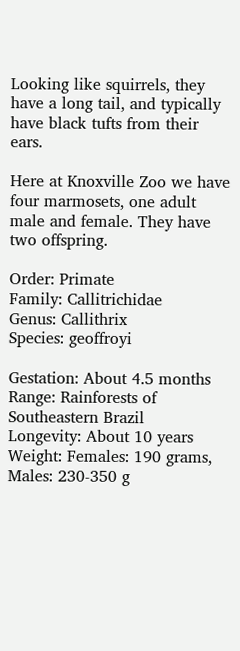Looking like squirrels, they have a long tail, and typically have black tufts from their ears.

Here at Knoxville Zoo we have four marmosets, one adult male and female. They have two offspring.

Order: Primate
Family: Callitrichidae
Genus: Callithrix
Species: geoffroyi

Gestation: About 4.5 months
Range: Rainforests of Southeastern Brazil
Longevity: About 10 years
Weight: Females: 190 grams, Males: 230-350 g